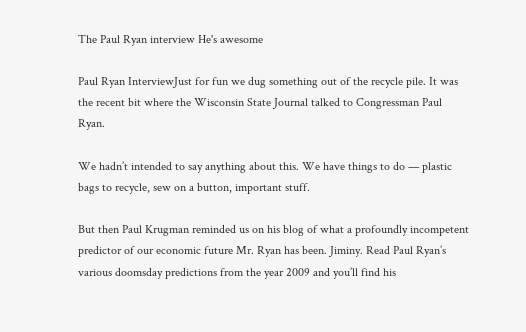The Paul Ryan interview He's awesome

Paul Ryan InterviewJust for fun we dug something out of the recycle pile. It was the recent bit where the Wisconsin State Journal talked to Congressman Paul Ryan.

We hadn’t intended to say anything about this. We have things to do — plastic bags to recycle, sew on a button, important stuff.

But then Paul Krugman reminded us on his blog of what a profoundly incompetent predictor of our economic future Mr. Ryan has been. Jiminy. Read Paul Ryan’s various doomsday predictions from the year 2009 and you’ll find his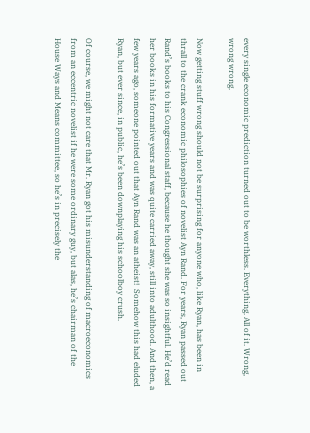every single economic prediction turned out to be worthless. Everything. All of it. Wrong, wrong wrong.

Now getting stuff wrong should not be surprising for anyone who, like Ryan, has been in thrall to the crank economic philosophies of novelist Ayn Rand. For years, Ryan passed out Rand’s books to his Congressional staff, because he thought she was so insightful. He’d read her books in his formative years and was quite carried away, still into adulthood. And then, a few years ago, someone pointed out that Ayn Rand was an atheist!  Somehow this had eluded Ryan, but ever since, in public, he’s been downplaying his schoolboy crush.

Of course, we might not care that Mr. Ryan got his misunderstanding of macroeconomics from an eccentric novelist if he were some ordinary guy, but alas, he’s chairman of the House Ways and Means committee, so he’s in precisely the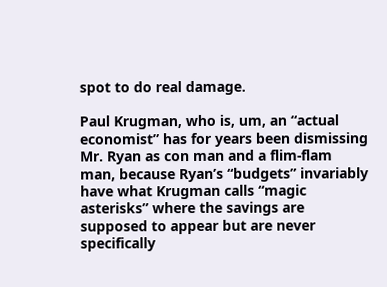spot to do real damage.

Paul Krugman, who is, um, an “actual economist” has for years been dismissing Mr. Ryan as con man and a flim-flam man, because Ryan’s “budgets” invariably have what Krugman calls “magic asterisks” where the savings are supposed to appear but are never specifically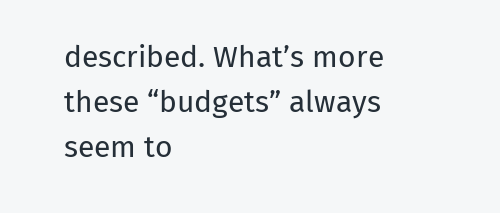described. What’s more these “budgets” always seem to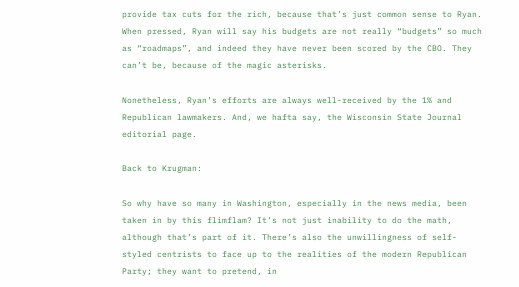provide tax cuts for the rich, because that’s just common sense to Ryan. When pressed, Ryan will say his budgets are not really “budgets” so much as “roadmaps”, and indeed they have never been scored by the CBO. They can’t be, because of the magic asterisks.

Nonetheless, Ryan’s efforts are always well-received by the 1% and Republican lawmakers. And, we hafta say, the Wisconsin State Journal editorial page.

Back to Krugman:

So why have so many in Washington, especially in the news media, been taken in by this flimflam? It’s not just inability to do the math, although that’s part of it. There’s also the unwillingness of self-styled centrists to face up to the realities of the modern Republican Party; they want to pretend, in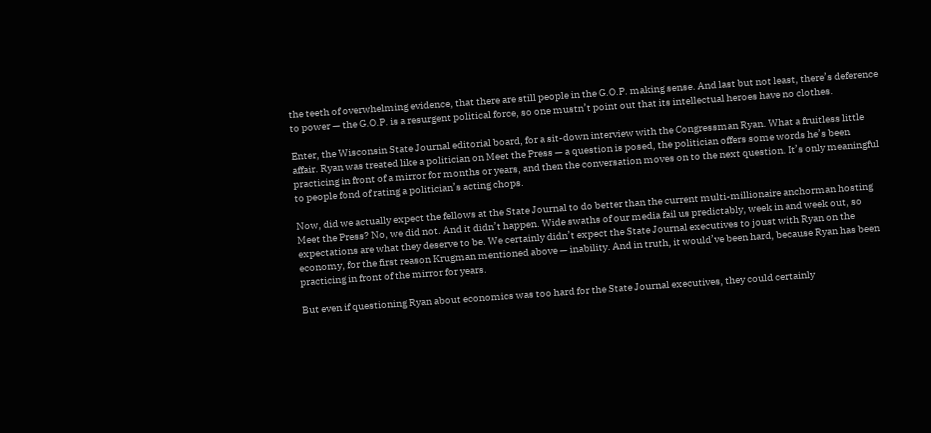the teeth of overwhelming evidence, that there are still people in the G.O.P. making sense. And last but not least, there’s deference to power — the G.O.P. is a resurgent political force, so one mustn’t point out that its intellectual heroes have no clothes.

Enter, the Wisconsin State Journal editorial board, for a sit-down interview with the Congressman Ryan. What a fruitless little affair. Ryan was treated like a politician on Meet the Press — a question is posed, the politician offers some words he’s been practicing in front of a mirror for months or years, and then the conversation moves on to the next question. It’s only meaningful to people fond of rating a politician’s acting chops.

Now, did we actually expect the fellows at the State Journal to do better than the current multi-millionaire anchorman hosting Meet the Press? No, we did not. And it didn’t happen. Wide swaths of our media fail us predictably, week in and week out, so expectations are what they deserve to be. We certainly didn’t expect the State Journal executives to joust with Ryan on the economy, for the first reason Krugman mentioned above — inability. And in truth, it would’ve been hard, because Ryan has been practicing in front of the mirror for years.

But even if questioning Ryan about economics was too hard for the State Journal executives, they could certainly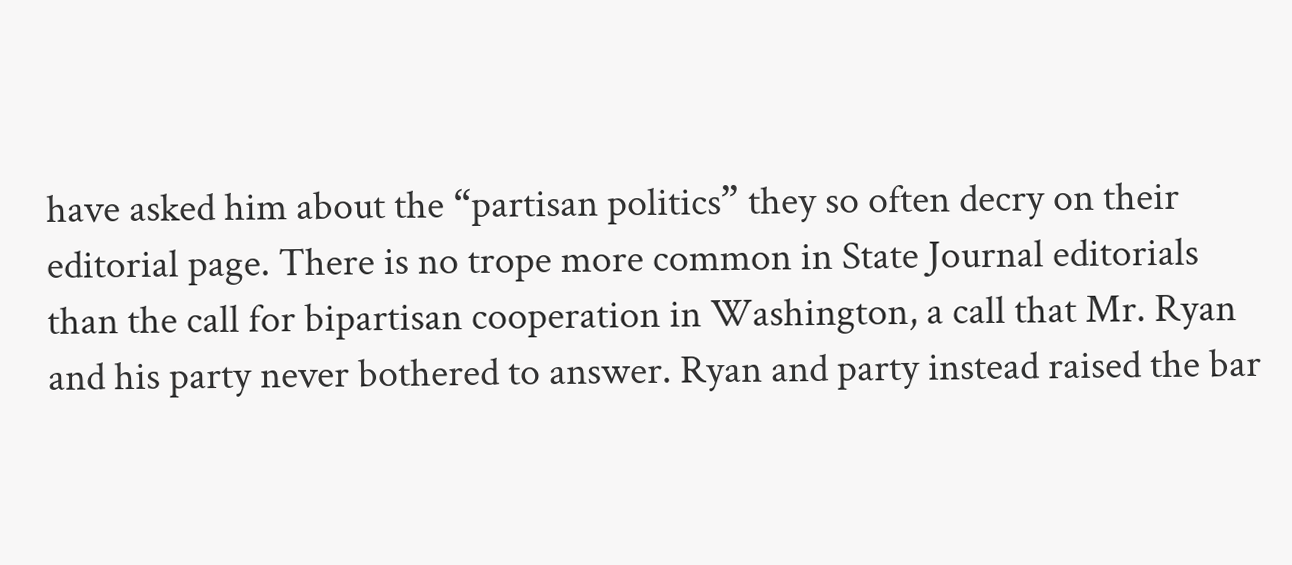have asked him about the “partisan politics” they so often decry on their editorial page. There is no trope more common in State Journal editorials than the call for bipartisan cooperation in Washington, a call that Mr. Ryan and his party never bothered to answer. Ryan and party instead raised the bar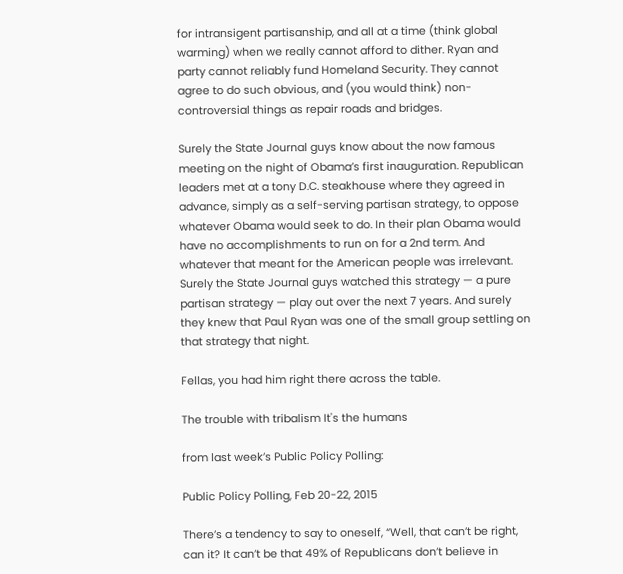for intransigent partisanship, and all at a time (think global warming) when we really cannot afford to dither. Ryan and party cannot reliably fund Homeland Security. They cannot agree to do such obvious, and (you would think) non-controversial things as repair roads and bridges.

Surely the State Journal guys know about the now famous meeting on the night of Obama’s first inauguration. Republican leaders met at a tony D.C. steakhouse where they agreed in advance, simply as a self-serving partisan strategy, to oppose whatever Obama would seek to do. In their plan Obama would have no accomplishments to run on for a 2nd term. And whatever that meant for the American people was irrelevant. Surely the State Journal guys watched this strategy — a pure partisan strategy — play out over the next 7 years. And surely they knew that Paul Ryan was one of the small group settling on that strategy that night.

Fellas, you had him right there across the table.

The trouble with tribalism It's the humans

from last week’s Public Policy Polling:

Public Policy Polling, Feb 20-22, 2015

There’s a tendency to say to oneself, “Well, that can’t be right, can it? It can’t be that 49% of Republicans don’t believe in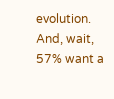evolution. And, wait, 57% want a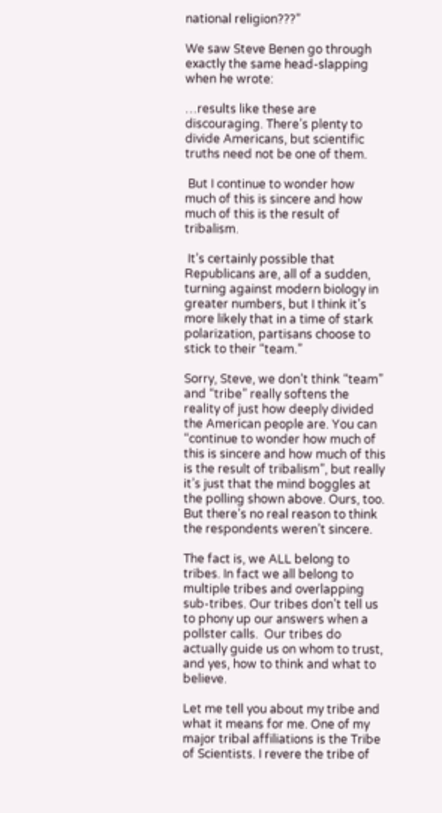national religion???”

We saw Steve Benen go through exactly the same head-slapping when he wrote:

…results like these are discouraging. There’s plenty to divide Americans, but scientific truths need not be one of them.

 But I continue to wonder how much of this is sincere and how much of this is the result of tribalism.

 It’s certainly possible that Republicans are, all of a sudden, turning against modern biology in greater numbers, but I think it’s more likely that in a time of stark polarization, partisans choose to stick to their “team.”

Sorry, Steve, we don’t think “team” and “tribe” really softens the reality of just how deeply divided the American people are. You can “continue to wonder how much of this is sincere and how much of this is the result of tribalism”, but really it’s just that the mind boggles at the polling shown above. Ours, too. But there’s no real reason to think the respondents weren’t sincere.

The fact is, we ALL belong to tribes. In fact we all belong to multiple tribes and overlapping sub-tribes. Our tribes don’t tell us to phony up our answers when a pollster calls.  Our tribes do actually guide us on whom to trust, and yes, how to think and what to believe.

Let me tell you about my tribe and what it means for me. One of my major tribal affiliations is the Tribe of Scientists. I revere the tribe of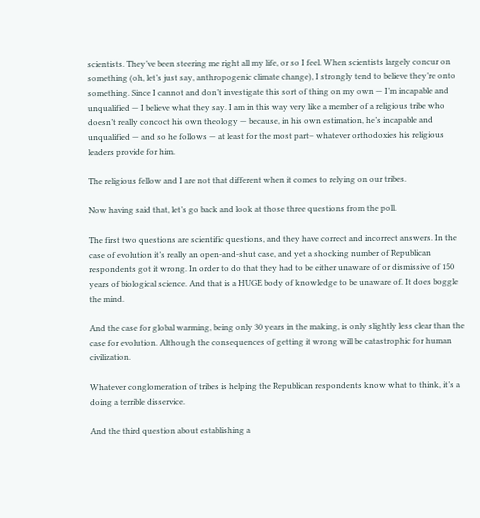scientists. They’ve been steering me right all my life, or so I feel. When scientists largely concur on something (oh, let’s just say, anthropogenic climate change), I strongly tend to believe they’re onto something. Since I cannot and don’t investigate this sort of thing on my own — I’m incapable and unqualified — I believe what they say. I am in this way very like a member of a religious tribe who doesn’t really concoct his own theology — because, in his own estimation, he’s incapable and unqualified — and so he follows — at least for the most part– whatever orthodoxies his religious leaders provide for him.

The religious fellow and I are not that different when it comes to relying on our tribes.

Now having said that, let’s go back and look at those three questions from the poll.

The first two questions are scientific questions, and they have correct and incorrect answers. In the case of evolution it’s really an open-and-shut case, and yet a shocking number of Republican respondents got it wrong. In order to do that they had to be either unaware of or dismissive of 150 years of biological science. And that is a HUGE body of knowledge to be unaware of. It does boggle the mind.

And the case for global warming, being only 30 years in the making, is only slightly less clear than the case for evolution. Although the consequences of getting it wrong will be catastrophic for human civilization.

Whatever conglomeration of tribes is helping the Republican respondents know what to think, it’s a doing a terrible disservice.

And the third question about establishing a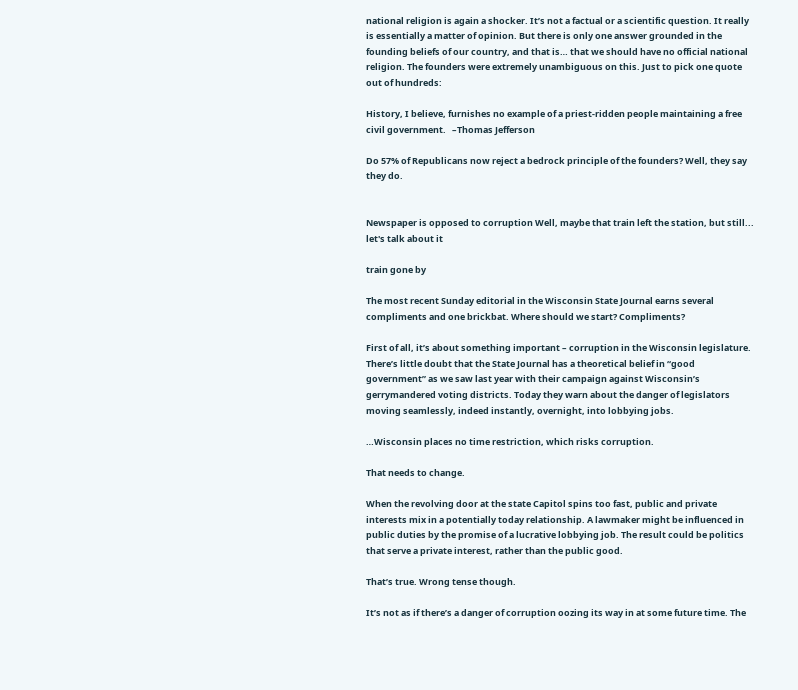national religion is again a shocker. It’s not a factual or a scientific question. It really is essentially a matter of opinion. But there is only one answer grounded in the founding beliefs of our country, and that is… that we should have no official national religion. The founders were extremely unambiguous on this. Just to pick one quote out of hundreds:

History, I believe, furnishes no example of a priest-ridden people maintaining a free civil government.   –Thomas Jefferson

Do 57% of Republicans now reject a bedrock principle of the founders? Well, they say they do.


Newspaper is opposed to corruption Well, maybe that train left the station, but still... let's talk about it

train gone by

The most recent Sunday editorial in the Wisconsin State Journal earns several compliments and one brickbat. Where should we start? Compliments?

First of all, it’s about something important – corruption in the Wisconsin legislature. There’s little doubt that the State Journal has a theoretical belief in “good government” as we saw last year with their campaign against Wisconsin’s gerrymandered voting districts. Today they warn about the danger of legislators moving seamlessly, indeed instantly, overnight, into lobbying jobs.

…Wisconsin places no time restriction, which risks corruption.

That needs to change.

When the revolving door at the state Capitol spins too fast, public and private interests mix in a potentially today relationship. A lawmaker might be influenced in public duties by the promise of a lucrative lobbying job. The result could be politics that serve a private interest, rather than the public good.

That’s true. Wrong tense though.

It’s not as if there’s a danger of corruption oozing its way in at some future time. The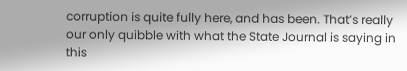corruption is quite fully here, and has been. That’s really our only quibble with what the State Journal is saying in this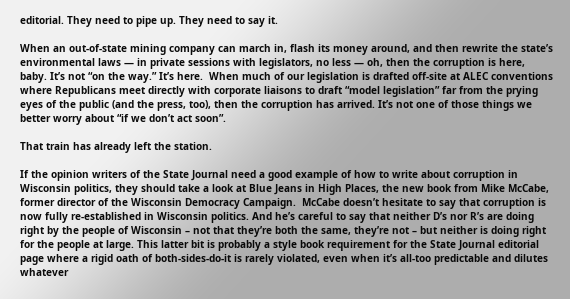editorial. They need to pipe up. They need to say it.

When an out-of-state mining company can march in, flash its money around, and then rewrite the state’s environmental laws — in private sessions with legislators, no less — oh, then the corruption is here, baby. It’s not “on the way.” It’s here.  When much of our legislation is drafted off-site at ALEC conventions where Republicans meet directly with corporate liaisons to draft “model legislation” far from the prying eyes of the public (and the press, too), then the corruption has arrived. It’s not one of those things we better worry about “if we don’t act soon”.

That train has already left the station.

If the opinion writers of the State Journal need a good example of how to write about corruption in Wisconsin politics, they should take a look at Blue Jeans in High Places, the new book from Mike McCabe, former director of the Wisconsin Democracy Campaign.  McCabe doesn’t hesitate to say that corruption is now fully re-established in Wisconsin politics. And he’s careful to say that neither D’s nor R’s are doing right by the people of Wisconsin – not that they’re both the same, they’re not – but neither is doing right for the people at large. This latter bit is probably a style book requirement for the State Journal editorial page where a rigid oath of both-sides-do-it is rarely violated, even when it’s all-too predictable and dilutes whatever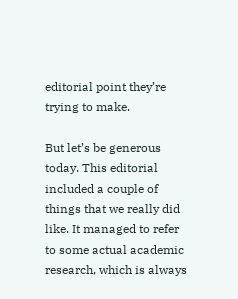editorial point they’re trying to make.

But let’s be generous today. This editorial included a couple of things that we really did like. It managed to refer to some actual academic research, which is always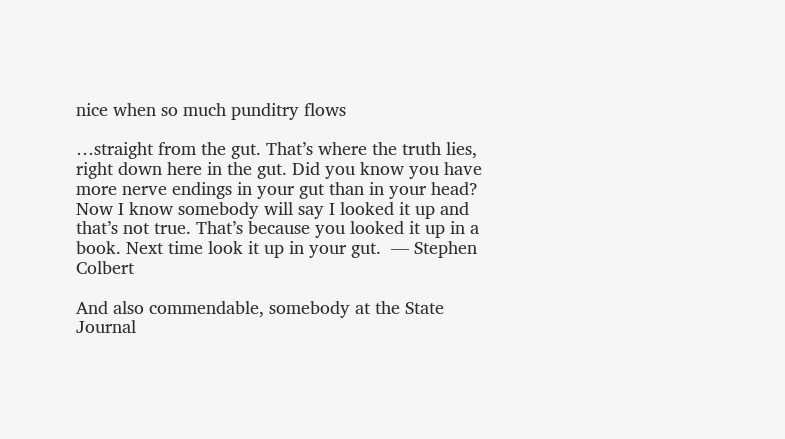nice when so much punditry flows

…straight from the gut. That’s where the truth lies, right down here in the gut. Did you know you have more nerve endings in your gut than in your head? Now I know somebody will say I looked it up and that’s not true. That’s because you looked it up in a book. Next time look it up in your gut.  — Stephen Colbert

And also commendable, somebody at the State Journal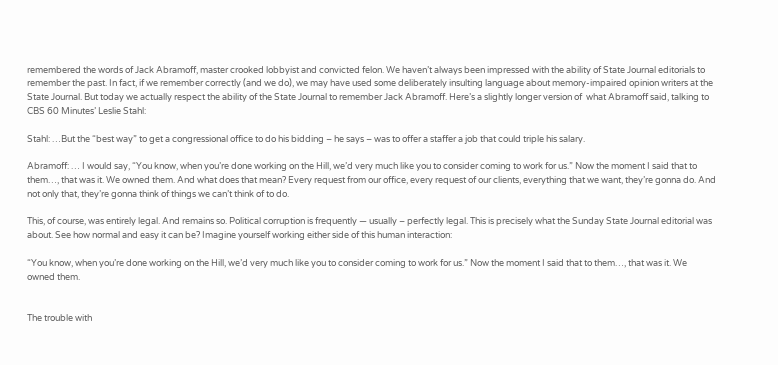remembered the words of Jack Abramoff, master crooked lobbyist and convicted felon. We haven’t always been impressed with the ability of State Journal editorials to remember the past. In fact, if we remember correctly (and we do), we may have used some deliberately insulting language about memory-impaired opinion writers at the State Journal. But today we actually respect the ability of the State Journal to remember Jack Abramoff. Here’s a slightly longer version of  what Abramoff said, talking to CBS 60 Minutes’ Leslie Stahl:

Stahl: …But the “best way” to get a congressional office to do his bidding – he says – was to offer a staffer a job that could triple his salary.

Abramoff: … I would say, “You know, when you’re done working on the Hill, we’d very much like you to consider coming to work for us.” Now the moment I said that to them…, that was it. We owned them. And what does that mean? Every request from our office, every request of our clients, everything that we want, they’re gonna do. And not only that, they’re gonna think of things we can’t think of to do.

This, of course, was entirely legal. And remains so. Political corruption is frequently — usually – perfectly legal. This is precisely what the Sunday State Journal editorial was about. See how normal and easy it can be? Imagine yourself working either side of this human interaction:

“You know, when you’re done working on the Hill, we’d very much like you to consider coming to work for us.” Now the moment I said that to them…, that was it. We owned them.


The trouble with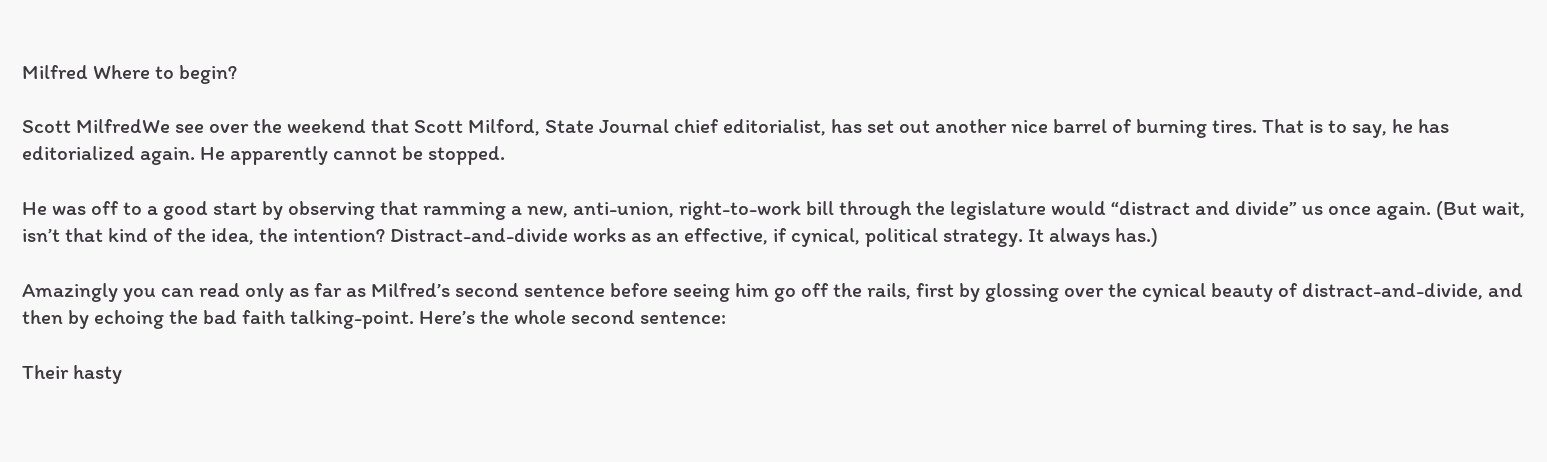Milfred Where to begin?

Scott MilfredWe see over the weekend that Scott Milford, State Journal chief editorialist, has set out another nice barrel of burning tires. That is to say, he has editorialized again. He apparently cannot be stopped.

He was off to a good start by observing that ramming a new, anti-union, right-to-work bill through the legislature would “distract and divide” us once again. (But wait, isn’t that kind of the idea, the intention? Distract-and-divide works as an effective, if cynical, political strategy. It always has.)

Amazingly you can read only as far as Milfred’s second sentence before seeing him go off the rails, first by glossing over the cynical beauty of distract-and-divide, and then by echoing the bad faith talking-point. Here’s the whole second sentence:

Their hasty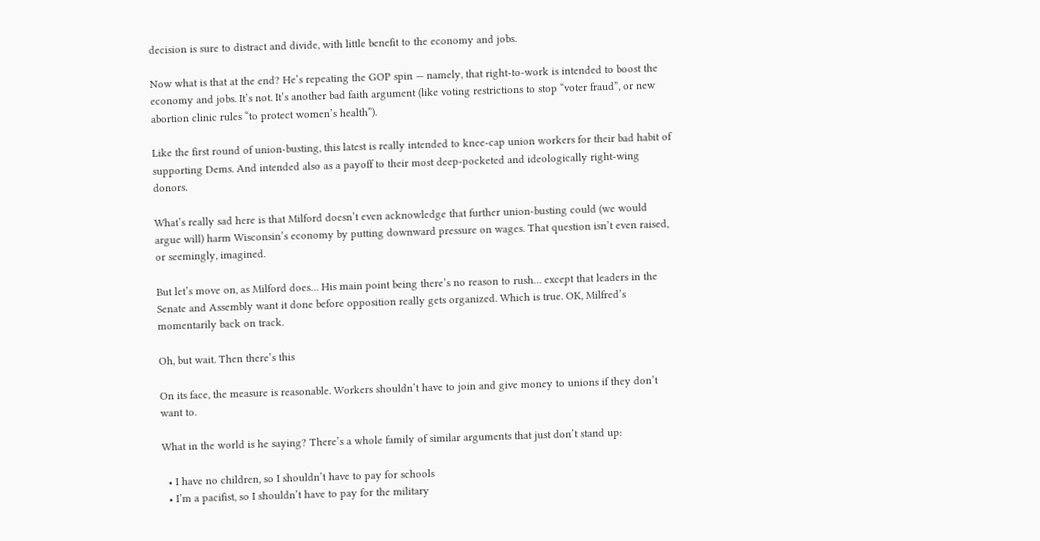decision is sure to distract and divide, with little benefit to the economy and jobs.

Now what is that at the end? He’s repeating the GOP spin — namely, that right-to-work is intended to boost the economy and jobs. It’s not. It’s another bad faith argument (like voting restrictions to stop “voter fraud”, or new abortion clinic rules “to protect women’s health”).

Like the first round of union-busting, this latest is really intended to knee-cap union workers for their bad habit of supporting Dems. And intended also as a payoff to their most deep-pocketed and ideologically right-wing donors.

What’s really sad here is that Milford doesn’t even acknowledge that further union-busting could (we would argue will) harm Wisconsin’s economy by putting downward pressure on wages. That question isn’t even raised, or seemingly, imagined.

But let’s move on, as Milford does… His main point being there’s no reason to rush… except that leaders in the Senate and Assembly want it done before opposition really gets organized. Which is true. OK, Milfred’s momentarily back on track.

Oh, but wait. Then there’s this

On its face, the measure is reasonable. Workers shouldn’t have to join and give money to unions if they don’t want to.

What in the world is he saying? There’s a whole family of similar arguments that just don’t stand up:

  • I have no children, so I shouldn’t have to pay for schools
  • I’m a pacifist, so I shouldn’t have to pay for the military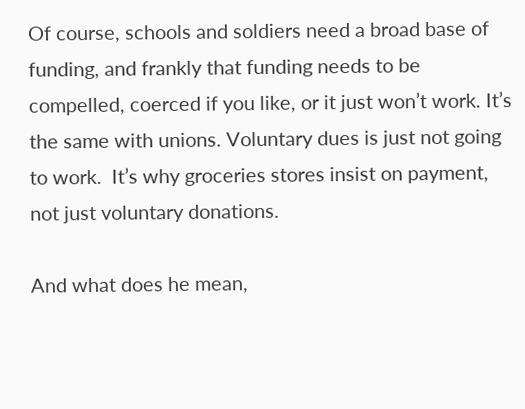Of course, schools and soldiers need a broad base of funding, and frankly that funding needs to be compelled, coerced if you like, or it just won’t work. It’s the same with unions. Voluntary dues is just not going to work.  It’s why groceries stores insist on payment, not just voluntary donations.

And what does he mean,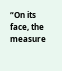“On its face, the measure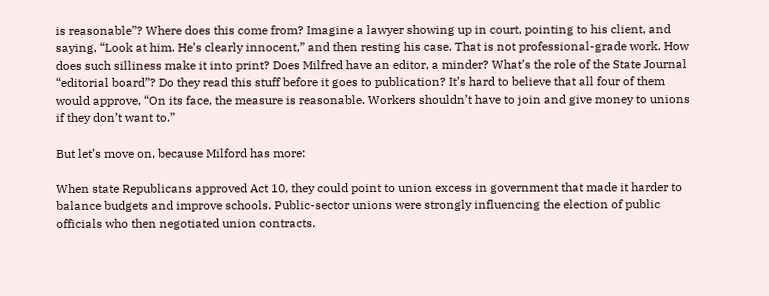is reasonable”? Where does this come from? Imagine a lawyer showing up in court, pointing to his client, and saying, “Look at him. He’s clearly innocent,” and then resting his case. That is not professional-grade work. How does such silliness make it into print? Does Milfred have an editor, a minder? What’s the role of the State Journal “editorial board”? Do they read this stuff before it goes to publication? It’s hard to believe that all four of them would approve, “On its face, the measure is reasonable. Workers shouldn’t have to join and give money to unions if they don’t want to.”

But let’s move on, because Milford has more:

When state Republicans approved Act 10, they could point to union excess in government that made it harder to balance budgets and improve schools. Public-sector unions were strongly influencing the election of public officials who then negotiated union contracts.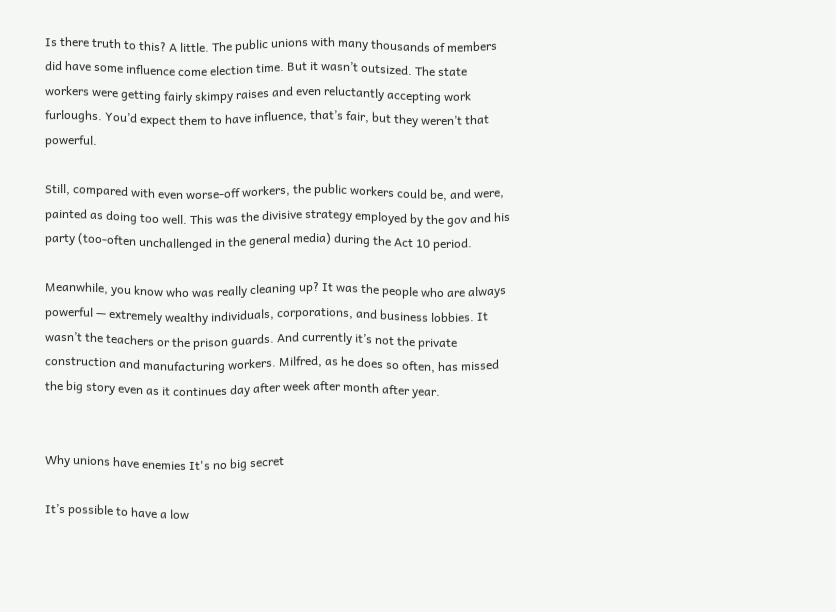Is there truth to this? A little. The public unions with many thousands of members did have some influence come election time. But it wasn’t outsized. The state workers were getting fairly skimpy raises and even reluctantly accepting work furloughs. You’d expect them to have influence, that’s fair, but they weren’t that powerful.

Still, compared with even worse-off workers, the public workers could be, and were, painted as doing too well. This was the divisive strategy employed by the gov and his party (too-often unchallenged in the general media) during the Act 10 period.

Meanwhile, you know who was really cleaning up? It was the people who are always powerful — extremely wealthy individuals, corporations, and business lobbies. It wasn’t the teachers or the prison guards. And currently it’s not the private construction and manufacturing workers. Milfred, as he does so often, has missed the big story even as it continues day after week after month after year.


Why unions have enemies It's no big secret

It’s possible to have a low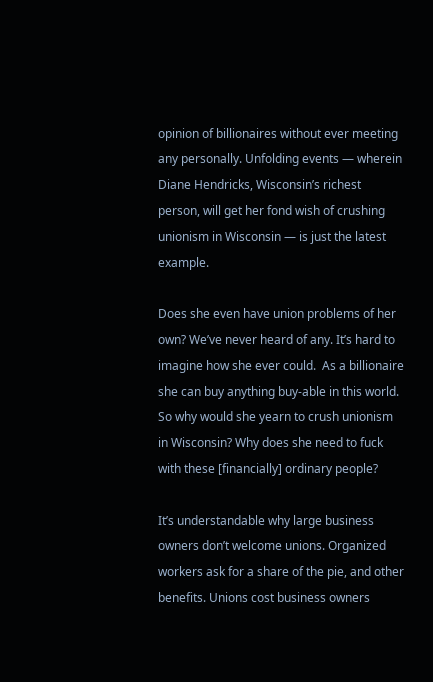opinion of billionaires without ever meeting any personally. Unfolding events — wherein Diane Hendricks, Wisconsin’s richest person, will get her fond wish of crushing unionism in Wisconsin — is just the latest example.

Does she even have union problems of her own? We’ve never heard of any. It’s hard to imagine how she ever could.  As a billionaire she can buy anything buy-able in this world. So why would she yearn to crush unionism in Wisconsin? Why does she need to fuck with these [financially] ordinary people?

It’s understandable why large business owners don’t welcome unions. Organized workers ask for a share of the pie, and other benefits. Unions cost business owners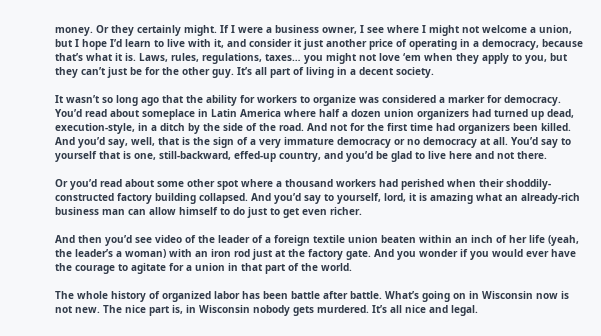money. Or they certainly might. If I were a business owner, I see where I might not welcome a union, but I hope I’d learn to live with it, and consider it just another price of operating in a democracy, because that’s what it is. Laws, rules, regulations, taxes… you might not love ‘em when they apply to you, but they can’t just be for the other guy. It’s all part of living in a decent society.

It wasn’t so long ago that the ability for workers to organize was considered a marker for democracy. You’d read about someplace in Latin America where half a dozen union organizers had turned up dead, execution-style, in a ditch by the side of the road. And not for the first time had organizers been killed. And you’d say, well, that is the sign of a very immature democracy or no democracy at all. You’d say to yourself that is one, still-backward, effed-up country, and you’d be glad to live here and not there.

Or you’d read about some other spot where a thousand workers had perished when their shoddily-constructed factory building collapsed. And you’d say to yourself, lord, it is amazing what an already-rich business man can allow himself to do just to get even richer.

And then you’d see video of the leader of a foreign textile union beaten within an inch of her life (yeah, the leader’s a woman) with an iron rod just at the factory gate. And you wonder if you would ever have the courage to agitate for a union in that part of the world.

The whole history of organized labor has been battle after battle. What’s going on in Wisconsin now is not new. The nice part is, in Wisconsin nobody gets murdered. It’s all nice and legal.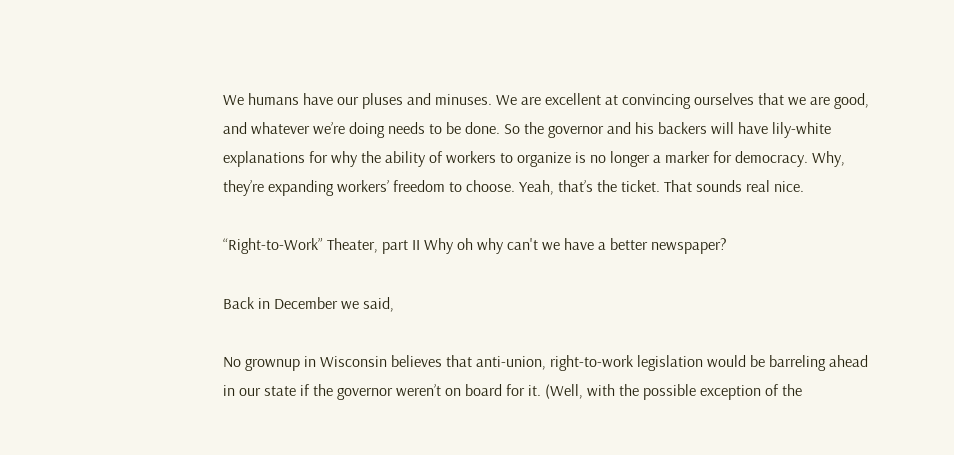We humans have our pluses and minuses. We are excellent at convincing ourselves that we are good, and whatever we’re doing needs to be done. So the governor and his backers will have lily-white explanations for why the ability of workers to organize is no longer a marker for democracy. Why, they’re expanding workers’ freedom to choose. Yeah, that’s the ticket. That sounds real nice.

“Right-to-Work” Theater, part II Why oh why can't we have a better newspaper?

Back in December we said,

No grownup in Wisconsin believes that anti-union, right-to-work legislation would be barreling ahead in our state if the governor weren’t on board for it. (Well, with the possible exception of the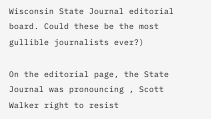Wisconsin State Journal editorial board. Could these be the most gullible journalists ever?)

On the editorial page, the State Journal was pronouncing , Scott Walker right to resist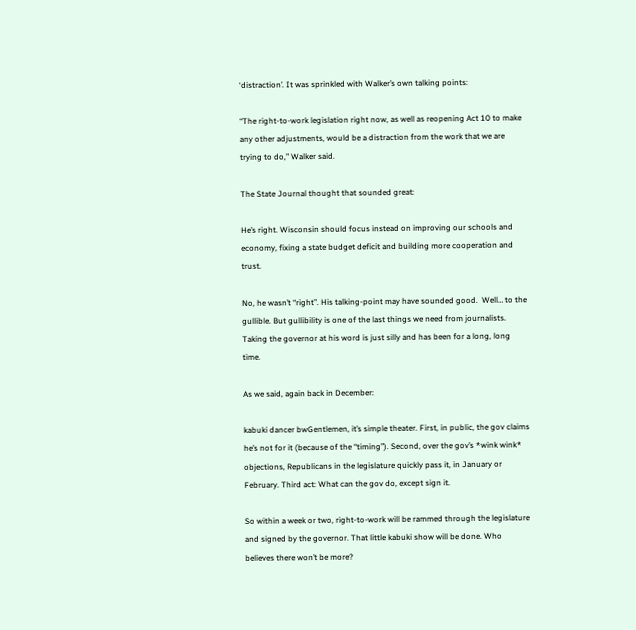‘distraction’. It was sprinkled with Walker’s own talking points:

“The right-to-work legislation right now, as well as reopening Act 10 to make any other adjustments, would be a distraction from the work that we are trying to do,” Walker said.

The State Journal thought that sounded great:

He’s right. Wisconsin should focus instead on improving our schools and economy, fixing a state budget deficit and building more cooperation and trust.

No, he wasn’t “right”. His talking-point may have sounded good.  Well… to the gullible. But gullibility is one of the last things we need from journalists. Taking the governor at his word is just silly and has been for a long, long time.

As we said, again back in December:

kabuki dancer bwGentlemen, it’s simple theater. First, in public, the gov claims he’s not for it (because of the “timing”). Second, over the gov’s *wink wink* objections, Republicans in the legislature quickly pass it, in January or February. Third act: What can the gov do, except sign it.

So within a week or two, right-to-work will be rammed through the legislature and signed by the governor. That little kabuki show will be done. Who believes there won’t be more?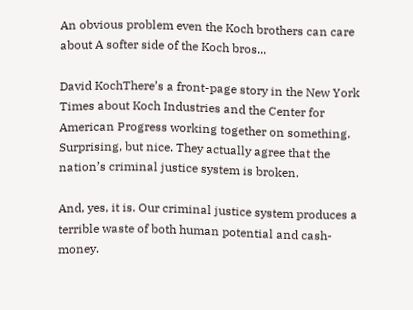An obvious problem even the Koch brothers can care about A softer side of the Koch bros...

David KochThere’s a front-page story in the New York Times about Koch Industries and the Center for American Progress working together on something. Surprising, but nice. They actually agree that the nation’s criminal justice system is broken.

And, yes, it is. Our criminal justice system produces a terrible waste of both human potential and cash-money.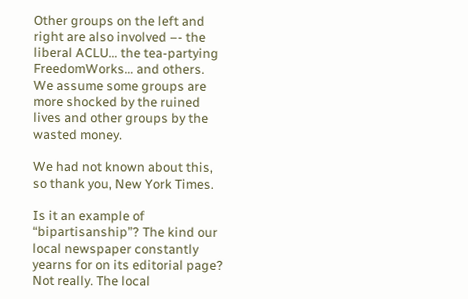Other groups on the left and right are also involved –- the liberal ACLU… the tea-partying FreedomWorks… and others. We assume some groups are more shocked by the ruined lives and other groups by the wasted money.

We had not known about this, so thank you, New York Times.

Is it an example of “bipartisanship”? The kind our local newspaper constantly yearns for on its editorial page? Not really. The local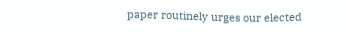paper routinely urges our elected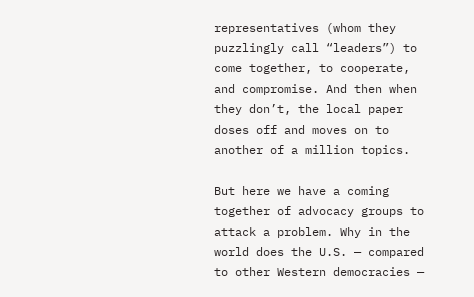representatives (whom they puzzlingly call “leaders”) to come together, to cooperate, and compromise. And then when they don’t, the local paper doses off and moves on to another of a million topics.

But here we have a coming together of advocacy groups to attack a problem. Why in the world does the U.S. — compared to other Western democracies —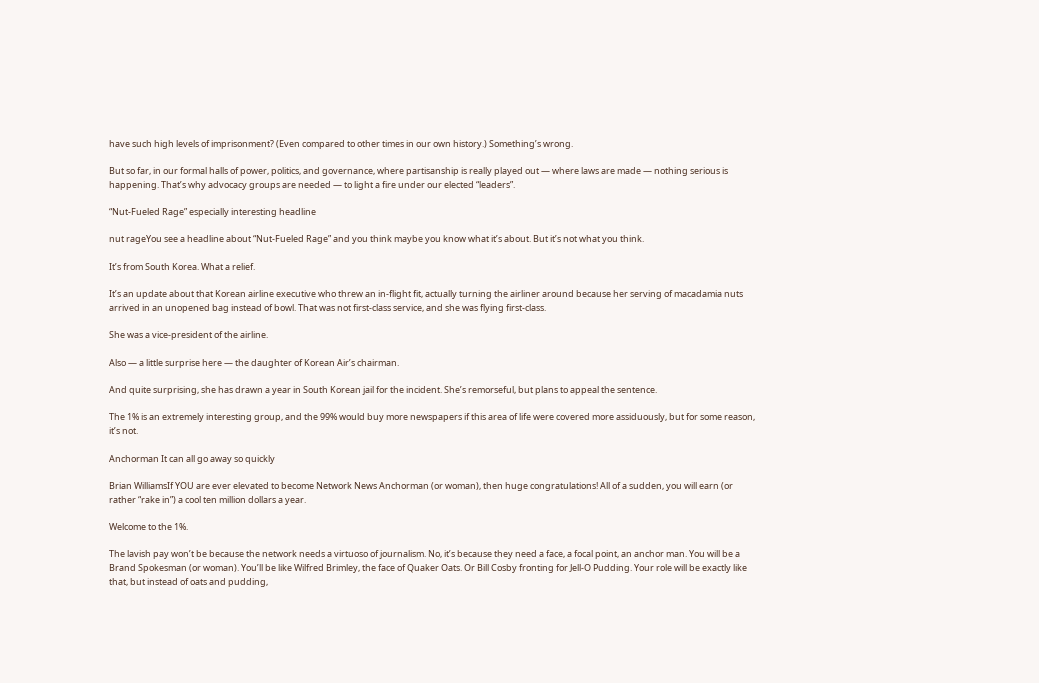have such high levels of imprisonment? (Even compared to other times in our own history.) Something’s wrong.

But so far, in our formal halls of power, politics, and governance, where partisanship is really played out — where laws are made — nothing serious is happening. That’s why advocacy groups are needed — to light a fire under our elected “leaders”.

“Nut-Fueled Rage” especially interesting headline

nut rageYou see a headline about “Nut-Fueled Rage” and you think maybe you know what it’s about. But it’s not what you think.

It’s from South Korea. What a relief.

It’s an update about that Korean airline executive who threw an in-flight fit, actually turning the airliner around because her serving of macadamia nuts arrived in an unopened bag instead of bowl. That was not first-class service, and she was flying first-class.

She was a vice-president of the airline.

Also — a little surprise here — the daughter of Korean Air’s chairman.

And quite surprising, she has drawn a year in South Korean jail for the incident. She’s remorseful, but plans to appeal the sentence.

The 1% is an extremely interesting group, and the 99% would buy more newspapers if this area of life were covered more assiduously, but for some reason, it’s not.

Anchorman It can all go away so quickly

Brian WilliamsIf YOU are ever elevated to become Network News Anchorman (or woman), then huge congratulations! All of a sudden, you will earn (or rather “rake in”) a cool ten million dollars a year.

Welcome to the 1%.

The lavish pay won’t be because the network needs a virtuoso of journalism. No, it’s because they need a face, a focal point, an anchor man. You will be a Brand Spokesman (or woman). You’ll be like Wilfred Brimley, the face of Quaker Oats. Or Bill Cosby fronting for Jell-O Pudding. Your role will be exactly like that, but instead of oats and pudding,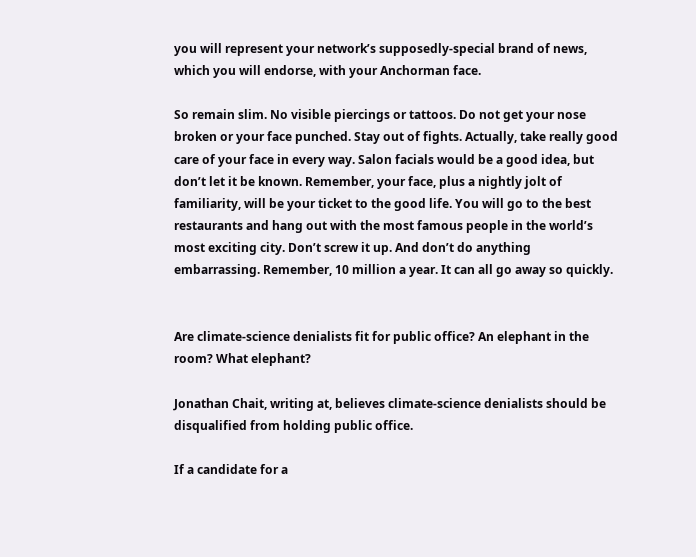you will represent your network’s supposedly-special brand of news, which you will endorse, with your Anchorman face.

So remain slim. No visible piercings or tattoos. Do not get your nose broken or your face punched. Stay out of fights. Actually, take really good care of your face in every way. Salon facials would be a good idea, but don’t let it be known. Remember, your face, plus a nightly jolt of familiarity, will be your ticket to the good life. You will go to the best restaurants and hang out with the most famous people in the world’s most exciting city. Don’t screw it up. And don’t do anything embarrassing. Remember, 10 million a year. It can all go away so quickly.


Are climate-science denialists fit for public office? An elephant in the room? What elephant?

Jonathan Chait, writing at, believes climate-science denialists should be disqualified from holding public office.

If a candidate for a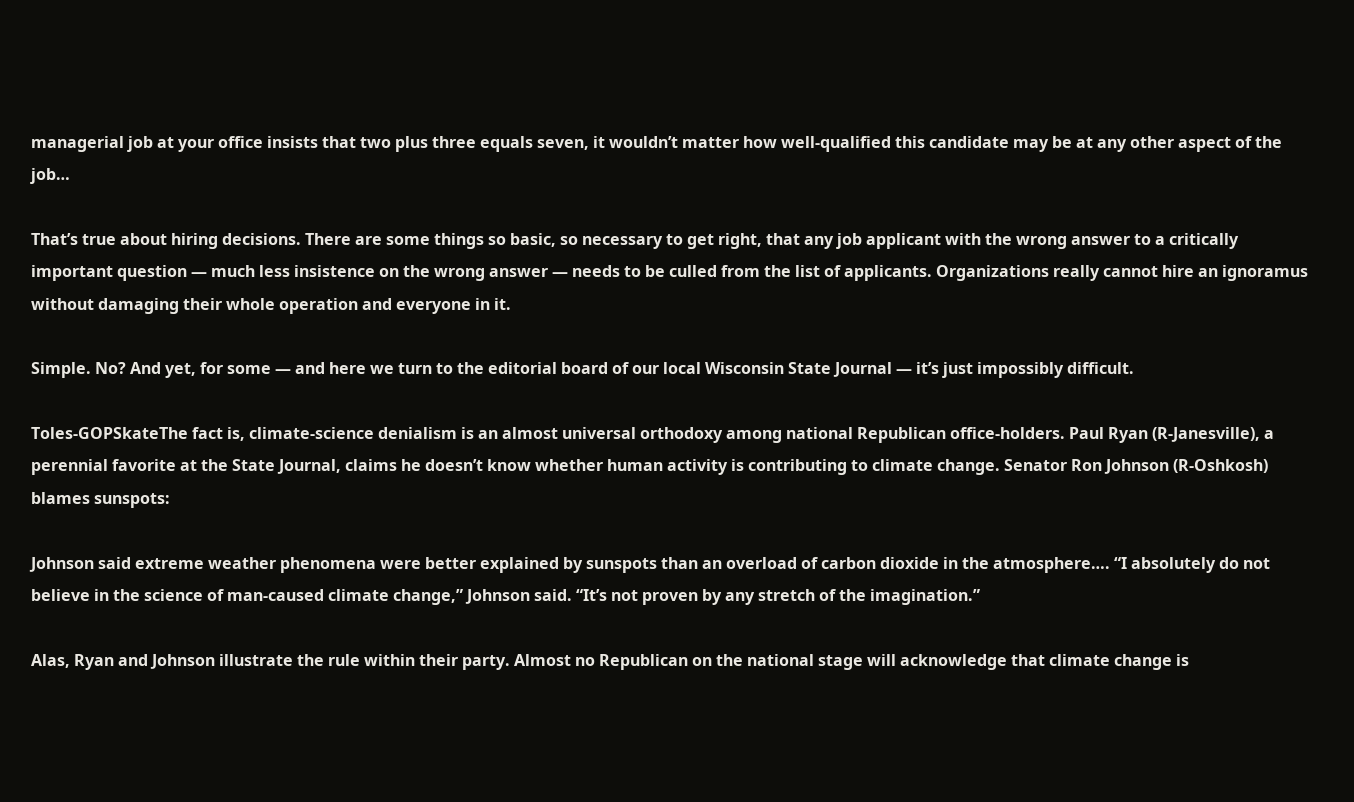managerial job at your office insists that two plus three equals seven, it wouldn’t matter how well-qualified this candidate may be at any other aspect of the job…

That’s true about hiring decisions. There are some things so basic, so necessary to get right, that any job applicant with the wrong answer to a critically important question — much less insistence on the wrong answer — needs to be culled from the list of applicants. Organizations really cannot hire an ignoramus without damaging their whole operation and everyone in it.

Simple. No? And yet, for some — and here we turn to the editorial board of our local Wisconsin State Journal — it’s just impossibly difficult.

Toles-GOPSkateThe fact is, climate-science denialism is an almost universal orthodoxy among national Republican office-holders. Paul Ryan (R-Janesville), a perennial favorite at the State Journal, claims he doesn’t know whether human activity is contributing to climate change. Senator Ron Johnson (R-Oshkosh) blames sunspots:

Johnson said extreme weather phenomena were better explained by sunspots than an overload of carbon dioxide in the atmosphere…. “I absolutely do not believe in the science of man-caused climate change,” Johnson said. “It’s not proven by any stretch of the imagination.”

Alas, Ryan and Johnson illustrate the rule within their party. Almost no Republican on the national stage will acknowledge that climate change is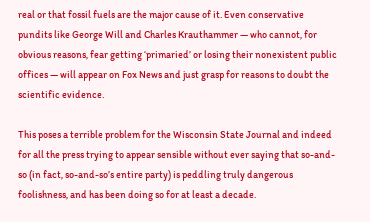real or that fossil fuels are the major cause of it. Even conservative pundits like George Will and Charles Krauthammer — who cannot, for obvious reasons, fear getting ‘primaried’ or losing their nonexistent public offices — will appear on Fox News and just grasp for reasons to doubt the scientific evidence.

This poses a terrible problem for the Wisconsin State Journal and indeed for all the press trying to appear sensible without ever saying that so-and-so (in fact, so-and-so’s entire party) is peddling truly dangerous foolishness, and has been doing so for at least a decade.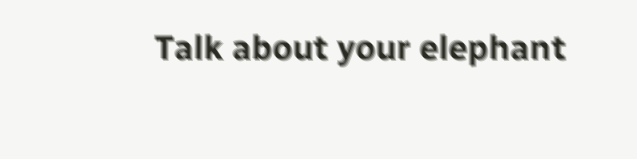Talk about your elephant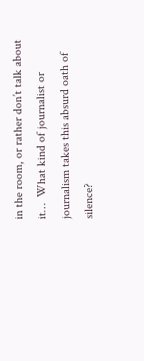in the room, or rather don’t talk about it…  What kind of journalist or journalism takes this absurd oath of silence?